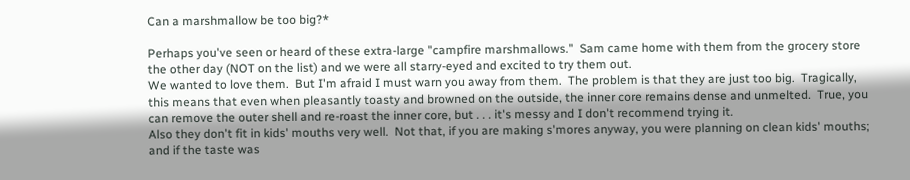Can a marshmallow be too big?*

Perhaps you've seen or heard of these extra-large "campfire marshmallows."  Sam came home with them from the grocery store the other day (NOT on the list) and we were all starry-eyed and excited to try them out.
We wanted to love them.  But I'm afraid I must warn you away from them.  The problem is that they are just too big.  Tragically, this means that even when pleasantly toasty and browned on the outside, the inner core remains dense and unmelted.  True, you can remove the outer shell and re-roast the inner core, but . . . it's messy and I don't recommend trying it.
Also they don't fit in kids' mouths very well.  Not that, if you are making s'mores anyway, you were planning on clean kids' mouths; and if the taste was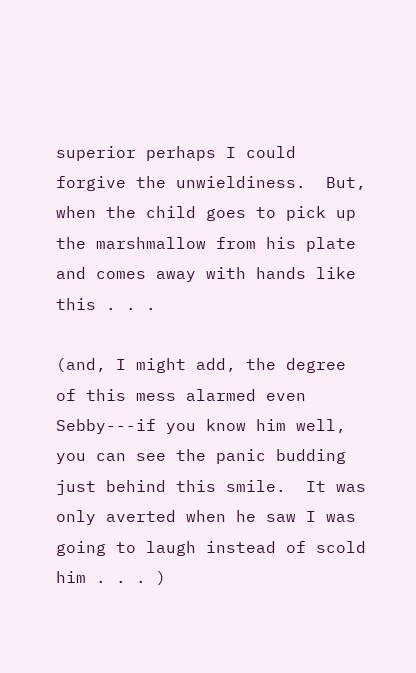superior perhaps I could forgive the unwieldiness.  But, when the child goes to pick up the marshmallow from his plate and comes away with hands like this . . .

(and, I might add, the degree of this mess alarmed even Sebby---if you know him well, you can see the panic budding just behind this smile.  It was only averted when he saw I was going to laugh instead of scold him . . . )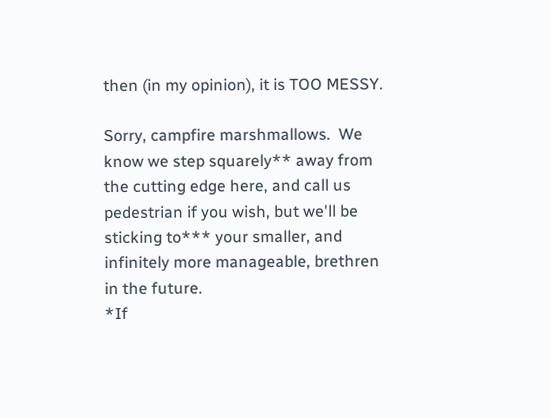then (in my opinion), it is TOO MESSY.

Sorry, campfire marshmallows.  We know we step squarely** away from the cutting edge here, and call us pedestrian if you wish, but we'll be sticking to*** your smaller, and infinitely more manageable, brethren in the future.
*If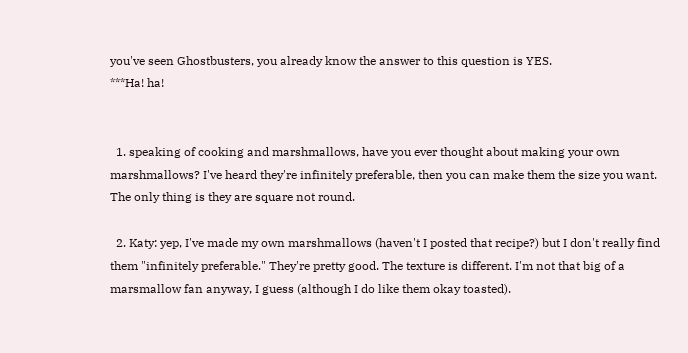you've seen Ghostbusters, you already know the answer to this question is YES.
***Ha! ha!


  1. speaking of cooking and marshmallows, have you ever thought about making your own marshmallows? I've heard they're infinitely preferable, then you can make them the size you want. The only thing is they are square not round.

  2. Katy: yep, I've made my own marshmallows (haven't I posted that recipe?) but I don't really find them "infinitely preferable." They're pretty good. The texture is different. I'm not that big of a marsmallow fan anyway, I guess (although I do like them okay toasted).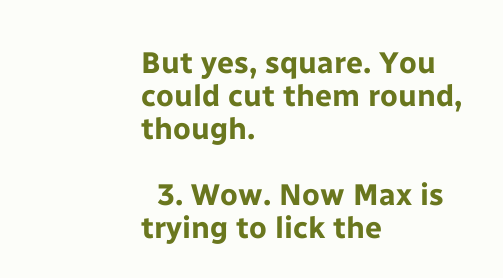But yes, square. You could cut them round, though.

  3. Wow. Now Max is trying to lick the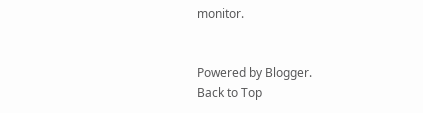monitor.


Powered by Blogger.
Back to Top